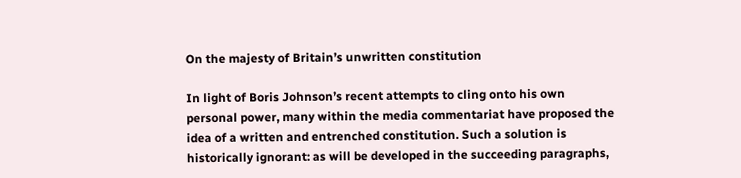On the majesty of Britain’s unwritten constitution

In light of Boris Johnson’s recent attempts to cling onto his own personal power, many within the media commentariat have proposed the idea of a written and entrenched constitution. Such a solution is historically ignorant: as will be developed in the succeeding paragraphs,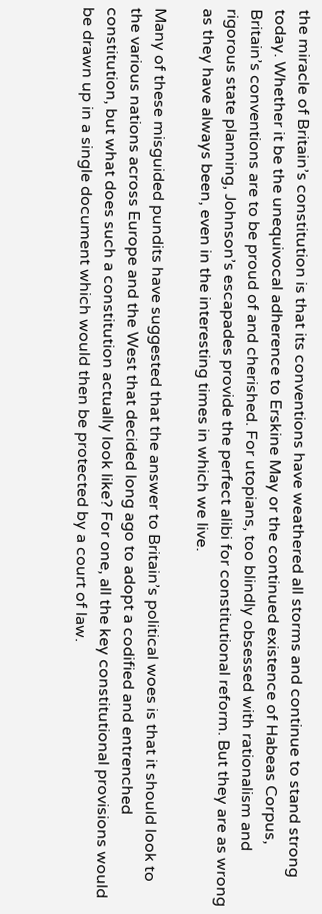the miracle of Britain’s constitution is that its conventions have weathered all storms and continue to stand strong today. Whether it be the unequivocal adherence to Erskine May or the continued existence of Habeas Corpus, Britain’s conventions are to be proud of and cherished. For utopians, too blindly obsessed with rationalism and rigorous state planning, Johnson’s escapades provide the perfect alibi for constitutional reform. But they are as wrong as they have always been, even in the interesting times in which we live.

Many of these misguided pundits have suggested that the answer to Britain’s political woes is that it should look to the various nations across Europe and the West that decided long ago to adopt a codified and entrenched constitution, but what does such a constitution actually look like? For one, all the key constitutional provisions would be drawn up in a single document which would then be protected by a court of law.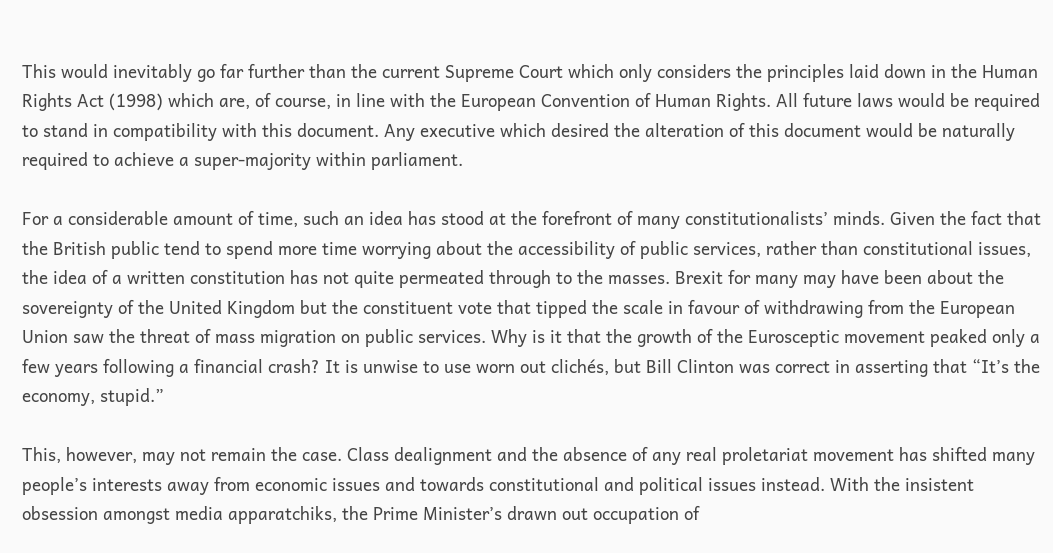This would inevitably go far further than the current Supreme Court which only considers the principles laid down in the Human Rights Act (1998) which are, of course, in line with the European Convention of Human Rights. All future laws would be required to stand in compatibility with this document. Any executive which desired the alteration of this document would be naturally required to achieve a super-majority within parliament.

For a considerable amount of time, such an idea has stood at the forefront of many constitutionalists’ minds. Given the fact that the British public tend to spend more time worrying about the accessibility of public services, rather than constitutional issues, the idea of a written constitution has not quite permeated through to the masses. Brexit for many may have been about the sovereignty of the United Kingdom but the constituent vote that tipped the scale in favour of withdrawing from the European Union saw the threat of mass migration on public services. Why is it that the growth of the Eurosceptic movement peaked only a few years following a financial crash? It is unwise to use worn out clichés, but Bill Clinton was correct in asserting that “It’s the economy, stupid.”

This, however, may not remain the case. Class dealignment and the absence of any real proletariat movement has shifted many people’s interests away from economic issues and towards constitutional and political issues instead. With the insistent obsession amongst media apparatchiks, the Prime Minister’s drawn out occupation of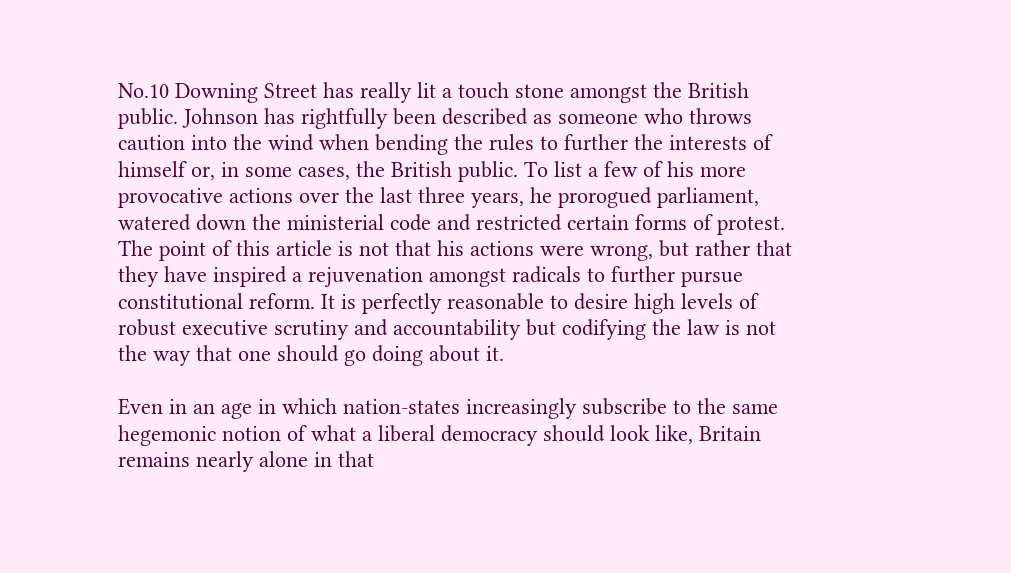No.10 Downing Street has really lit a touch stone amongst the British public. Johnson has rightfully been described as someone who throws caution into the wind when bending the rules to further the interests of himself or, in some cases, the British public. To list a few of his more provocative actions over the last three years, he prorogued parliament, watered down the ministerial code and restricted certain forms of protest. The point of this article is not that his actions were wrong, but rather that they have inspired a rejuvenation amongst radicals to further pursue constitutional reform. It is perfectly reasonable to desire high levels of robust executive scrutiny and accountability but codifying the law is not the way that one should go doing about it.

Even in an age in which nation-states increasingly subscribe to the same hegemonic notion of what a liberal democracy should look like, Britain remains nearly alone in that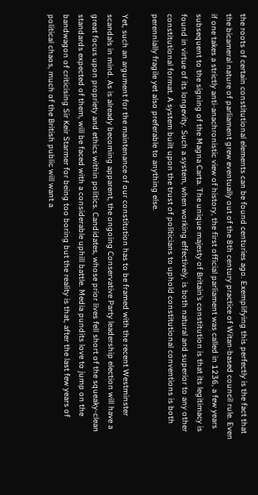the roots of certain constitutional elements can be found centuries ago. Exemplifying this perfectly is the fact that the bicameral nature of parliament grew eventually out of the 8th century practice of Witan-based council rule. Even if one takes a strictly anti-anachronistic view of history, the first official parliament was called in 1236, a few years subsequent to the signing of the Magna Carta. The unique majesty of Britain’s constitution is that its legitimacy is found in virtue of its longevity. Such a system, when working effectively, is both natural and superior to any other constitutional format. A system built upon the trust of politicians to uphold constitutional conventions is both perennially fragile yet also preferable to anything else.

Yet, such an argument for the maintenance of our constitution has to be framed with the recent Westminster scandals in mind. As is already becoming apparent, the ongoing Conservative Party leadership election will have a great focus upon propriety and ethics within politics. Candidates, whose prior lives fell short of the squeaky-clean standards expected of them, will be faced with a considerable uphill battle. Media pundits love to jump on the bandwagon of criticising Sir Keir Starmer for being too boring but the reality is that, after the last few years of political chaos, much of the British public will want a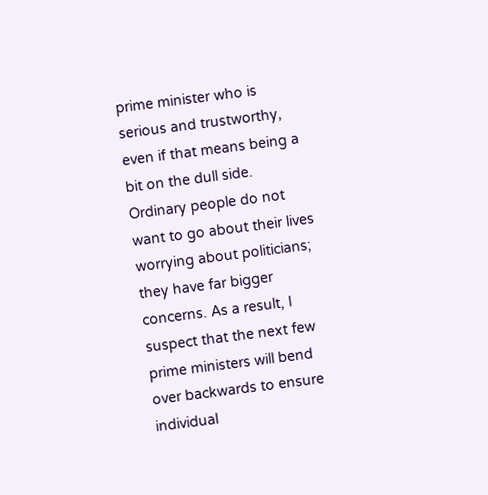prime minister who is serious and trustworthy, even if that means being a bit on the dull side. Ordinary people do not want to go about their lives worrying about politicians; they have far bigger concerns. As a result, I suspect that the next few prime ministers will bend over backwards to ensure individual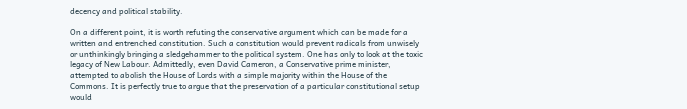decency and political stability.

On a different point, it is worth refuting the conservative argument which can be made for a written and entrenched constitution. Such a constitution would prevent radicals from unwisely or unthinkingly bringing a sledgehammer to the political system. One has only to look at the toxic legacy of New Labour. Admittedly, even David Cameron, a Conservative prime minister, attempted to abolish the House of Lords with a simple majority within the House of the Commons. It is perfectly true to argue that the preservation of a particular constitutional setup would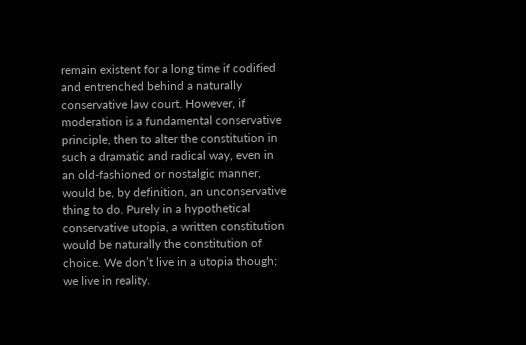remain existent for a long time if codified and entrenched behind a naturally conservative law court. However, if moderation is a fundamental conservative principle, then to alter the constitution in such a dramatic and radical way, even in an old-fashioned or nostalgic manner, would be, by definition, an unconservative thing to do. Purely in a hypothetical conservative utopia, a written constitution would be naturally the constitution of choice. We don’t live in a utopia though; we live in reality.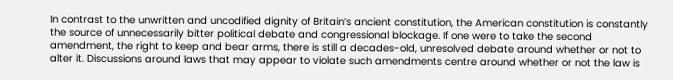In contrast to the unwritten and uncodified dignity of Britain’s ancient constitution, the American constitution is constantly the source of unnecessarily bitter political debate and congressional blockage. If one were to take the second amendment, the right to keep and bear arms, there is still a decades-old, unresolved debate around whether or not to alter it. Discussions around laws that may appear to violate such amendments centre around whether or not the law is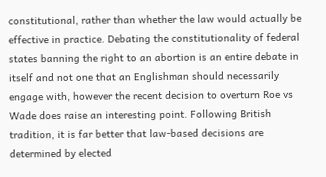constitutional, rather than whether the law would actually be effective in practice. Debating the constitutionality of federal states banning the right to an abortion is an entire debate in itself and not one that an Englishman should necessarily engage with, however the recent decision to overturn Roe vs Wade does raise an interesting point. Following British tradition, it is far better that law-based decisions are determined by elected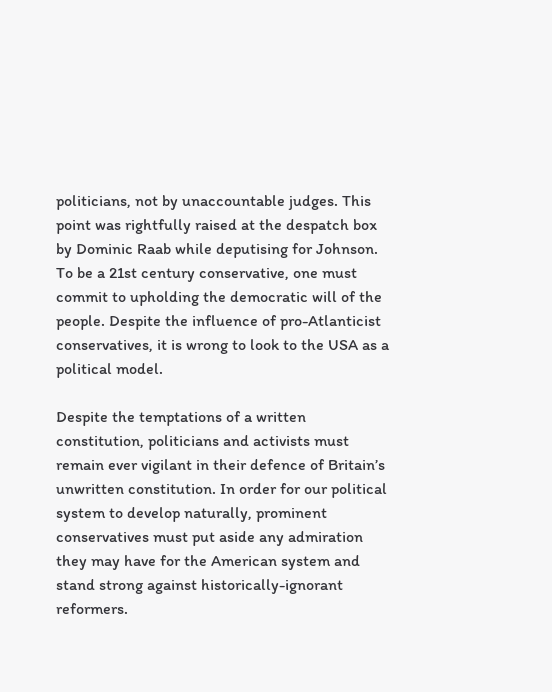politicians, not by unaccountable judges. This point was rightfully raised at the despatch box by Dominic Raab while deputising for Johnson. To be a 21st century conservative, one must commit to upholding the democratic will of the people. Despite the influence of pro-Atlanticist conservatives, it is wrong to look to the USA as a political model.

Despite the temptations of a written constitution, politicians and activists must remain ever vigilant in their defence of Britain’s unwritten constitution. In order for our political system to develop naturally, prominent conservatives must put aside any admiration they may have for the American system and stand strong against historically-ignorant reformers.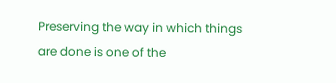Preserving the way in which things are done is one of the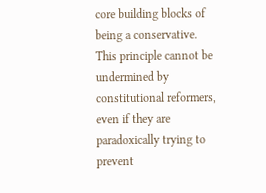core building blocks of being a conservative. This principle cannot be undermined by constitutional reformers, even if they are paradoxically trying to prevent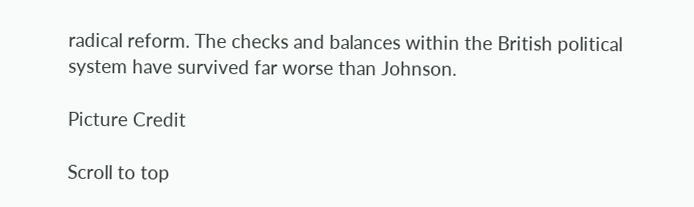radical reform. The checks and balances within the British political system have survived far worse than Johnson.

Picture Credit

Scroll to top